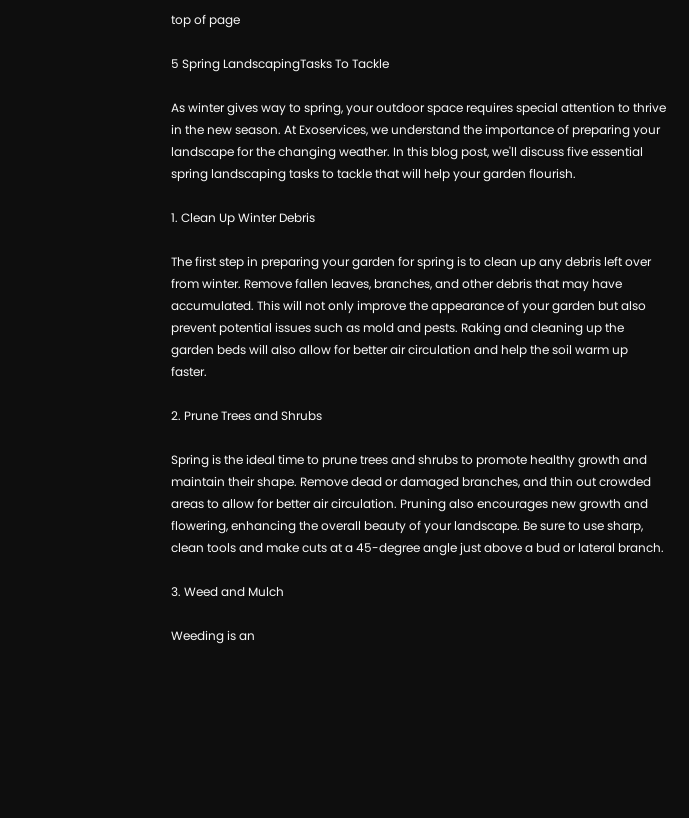top of page

5 Spring LandscapingTasks To Tackle

As winter gives way to spring, your outdoor space requires special attention to thrive in the new season. At Exoservices, we understand the importance of preparing your landscape for the changing weather. In this blog post, we'll discuss five essential spring landscaping tasks to tackle that will help your garden flourish.

1. Clean Up Winter Debris

The first step in preparing your garden for spring is to clean up any debris left over from winter. Remove fallen leaves, branches, and other debris that may have accumulated. This will not only improve the appearance of your garden but also prevent potential issues such as mold and pests. Raking and cleaning up the garden beds will also allow for better air circulation and help the soil warm up faster.

2. Prune Trees and Shrubs

Spring is the ideal time to prune trees and shrubs to promote healthy growth and maintain their shape. Remove dead or damaged branches, and thin out crowded areas to allow for better air circulation. Pruning also encourages new growth and flowering, enhancing the overall beauty of your landscape. Be sure to use sharp, clean tools and make cuts at a 45-degree angle just above a bud or lateral branch.

3. Weed and Mulch

Weeding is an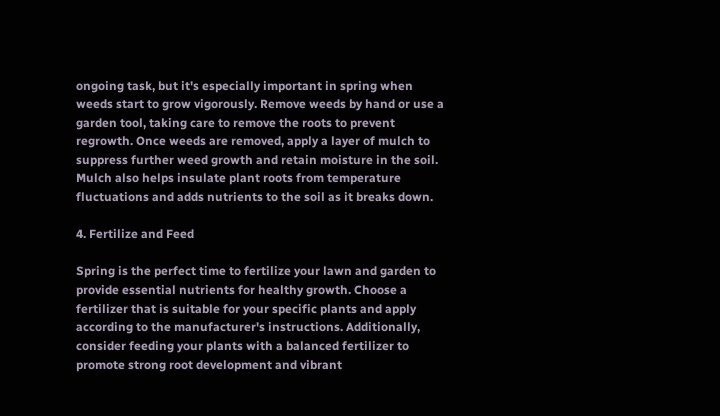ongoing task, but it's especially important in spring when weeds start to grow vigorously. Remove weeds by hand or use a garden tool, taking care to remove the roots to prevent regrowth. Once weeds are removed, apply a layer of mulch to suppress further weed growth and retain moisture in the soil. Mulch also helps insulate plant roots from temperature fluctuations and adds nutrients to the soil as it breaks down.

4. Fertilize and Feed

Spring is the perfect time to fertilize your lawn and garden to provide essential nutrients for healthy growth. Choose a fertilizer that is suitable for your specific plants and apply according to the manufacturer's instructions. Additionally, consider feeding your plants with a balanced fertilizer to promote strong root development and vibrant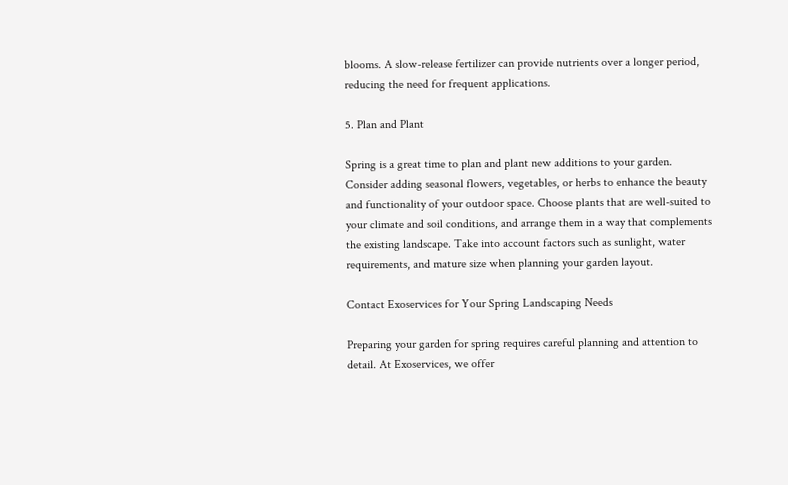blooms. A slow-release fertilizer can provide nutrients over a longer period, reducing the need for frequent applications.

5. Plan and Plant

Spring is a great time to plan and plant new additions to your garden. Consider adding seasonal flowers, vegetables, or herbs to enhance the beauty and functionality of your outdoor space. Choose plants that are well-suited to your climate and soil conditions, and arrange them in a way that complements the existing landscape. Take into account factors such as sunlight, water requirements, and mature size when planning your garden layout.

Contact Exoservices for Your Spring Landscaping Needs

Preparing your garden for spring requires careful planning and attention to detail. At Exoservices, we offer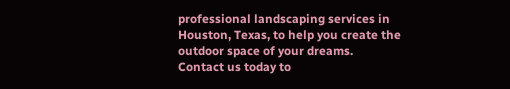professional landscaping services in Houston, Texas, to help you create the outdoor space of your dreams. Contact us today to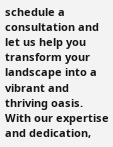schedule a consultation and let us help you transform your landscape into a vibrant and thriving oasis. With our expertise and dedication,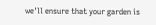we'll ensure that your garden is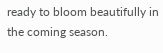ready to bloom beautifully in the coming season.